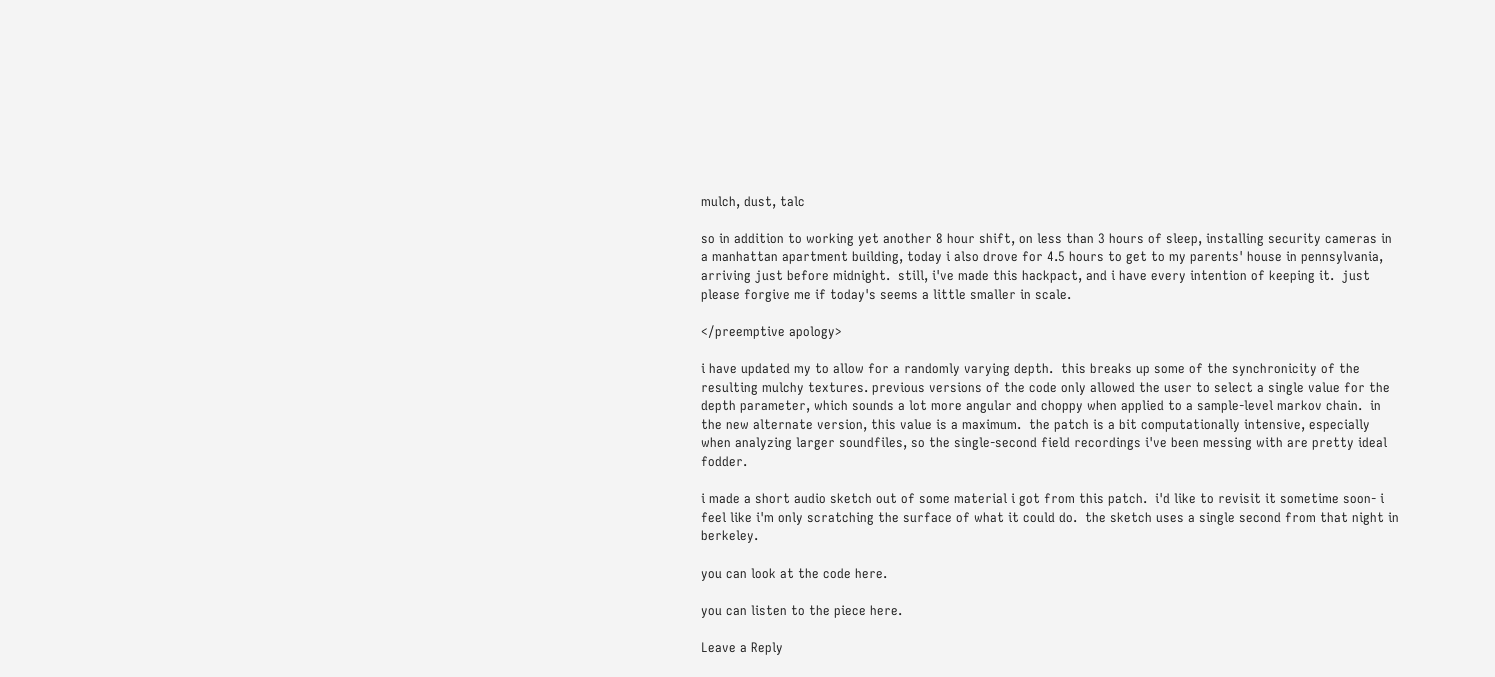mulch, dust, talc

so in addition to working yet another 8 hour shift, on less than 3 hours of sleep, installing security cameras in a manhattan apartment building, today i also drove for 4.5 hours to get to my parents' house in pennsylvania, arriving just before midnight.  still, i've made this hackpact, and i have every intention of keeping it.  just please forgive me if today's seems a little smaller in scale.

</preemptive apology>

i have updated my to allow for a randomly varying depth.  this breaks up some of the synchronicity of the resulting mulchy textures. previous versions of the code only allowed the user to select a single value for the depth parameter, which sounds a lot more angular and choppy when applied to a sample-level markov chain.  in the new alternate version, this value is a maximum.  the patch is a bit computationally intensive, especially when analyzing larger soundfiles, so the single-second field recordings i've been messing with are pretty ideal fodder.

i made a short audio sketch out of some material i got from this patch.  i'd like to revisit it sometime soon- i feel like i'm only scratching the surface of what it could do.  the sketch uses a single second from that night in berkeley.

you can look at the code here.

you can listen to the piece here.

Leave a Reply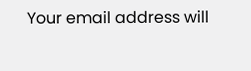Your email address will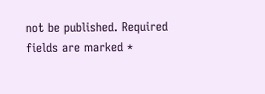not be published. Required fields are marked *